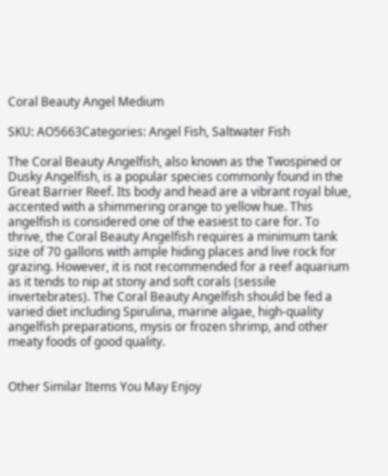Coral Beauty Angel Medium

SKU: AO5663Categories: Angel Fish, Saltwater Fish

The Coral Beauty Angelfish, also known as the Twospined or Dusky Angelfish, is a popular species commonly found in the Great Barrier Reef. Its body and head are a vibrant royal blue, accented with a shimmering orange to yellow hue. This angelfish is considered one of the easiest to care for. To thrive, the Coral Beauty Angelfish requires a minimum tank size of 70 gallons with ample hiding places and live rock for grazing. However, it is not recommended for a reef aquarium as it tends to nip at stony and soft corals (sessile invertebrates). The Coral Beauty Angelfish should be fed a varied diet including Spirulina, marine algae, high-quality angelfish preparations, mysis or frozen shrimp, and other meaty foods of good quality.


Other Similar Items You May Enjoy